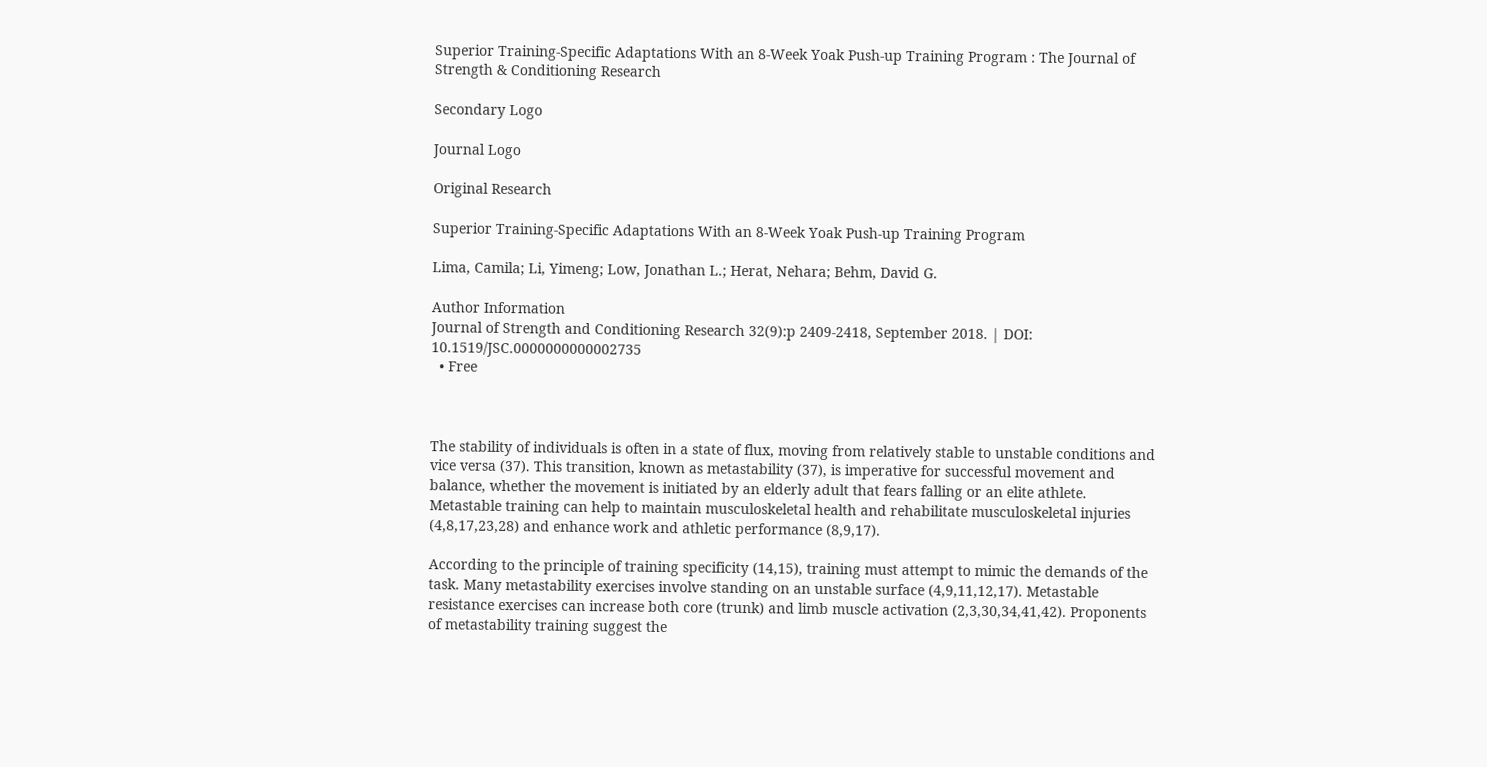Superior Training-Specific Adaptations With an 8-Week Yoak Push-up Training Program : The Journal of Strength & Conditioning Research

Secondary Logo

Journal Logo

Original Research

Superior Training-Specific Adaptations With an 8-Week Yoak Push-up Training Program

Lima, Camila; Li, Yimeng; Low, Jonathan L.; Herat, Nehara; Behm, David G.

Author Information
Journal of Strength and Conditioning Research 32(9):p 2409-2418, September 2018. | DOI: 10.1519/JSC.0000000000002735
  • Free



The stability of individuals is often in a state of flux, moving from relatively stable to unstable conditions and vice versa (37). This transition, known as metastability (37), is imperative for successful movement and balance, whether the movement is initiated by an elderly adult that fears falling or an elite athlete. Metastable training can help to maintain musculoskeletal health and rehabilitate musculoskeletal injuries (4,8,17,23,28) and enhance work and athletic performance (8,9,17).

According to the principle of training specificity (14,15), training must attempt to mimic the demands of the task. Many metastability exercises involve standing on an unstable surface (4,9,11,12,17). Metastable resistance exercises can increase both core (trunk) and limb muscle activation (2,3,30,34,41,42). Proponents of metastability training suggest the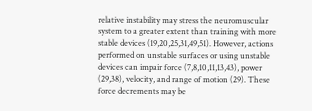relative instability may stress the neuromuscular system to a greater extent than training with more stable devices (19,20,25,31,49,51). However, actions performed on unstable surfaces or using unstable devices can impair force (7,8,10,11,13,43), power (29,38), velocity, and range of motion (29). These force decrements may be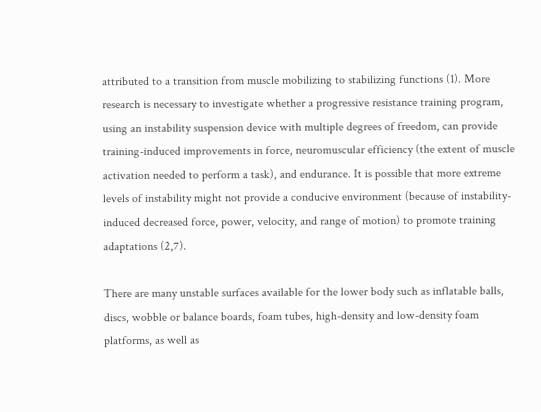attributed to a transition from muscle mobilizing to stabilizing functions (1). More research is necessary to investigate whether a progressive resistance training program, using an instability suspension device with multiple degrees of freedom, can provide training-induced improvements in force, neuromuscular efficiency (the extent of muscle activation needed to perform a task), and endurance. It is possible that more extreme levels of instability might not provide a conducive environment (because of instability-induced decreased force, power, velocity, and range of motion) to promote training adaptations (2,7).

There are many unstable surfaces available for the lower body such as inflatable balls, discs, wobble or balance boards, foam tubes, high-density and low-density foam platforms, as well as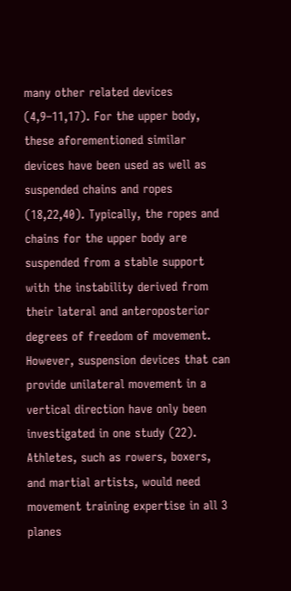many other related devices (4,9–11,17). For the upper body, these aforementioned similar devices have been used as well as suspended chains and ropes (18,22,40). Typically, the ropes and chains for the upper body are suspended from a stable support with the instability derived from their lateral and anteroposterior degrees of freedom of movement. However, suspension devices that can provide unilateral movement in a vertical direction have only been investigated in one study (22). Athletes, such as rowers, boxers, and martial artists, would need movement training expertise in all 3 planes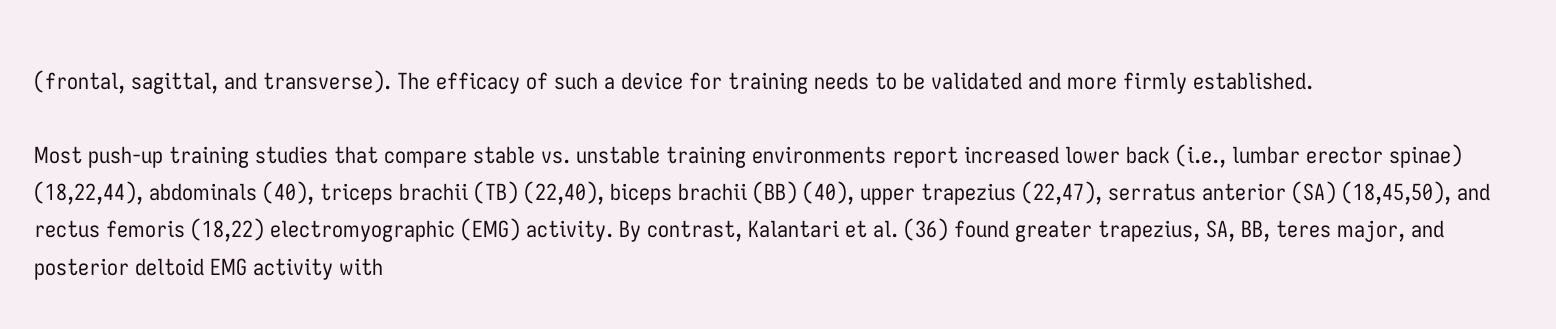(frontal, sagittal, and transverse). The efficacy of such a device for training needs to be validated and more firmly established.

Most push-up training studies that compare stable vs. unstable training environments report increased lower back (i.e., lumbar erector spinae) (18,22,44), abdominals (40), triceps brachii (TB) (22,40), biceps brachii (BB) (40), upper trapezius (22,47), serratus anterior (SA) (18,45,50), and rectus femoris (18,22) electromyographic (EMG) activity. By contrast, Kalantari et al. (36) found greater trapezius, SA, BB, teres major, and posterior deltoid EMG activity with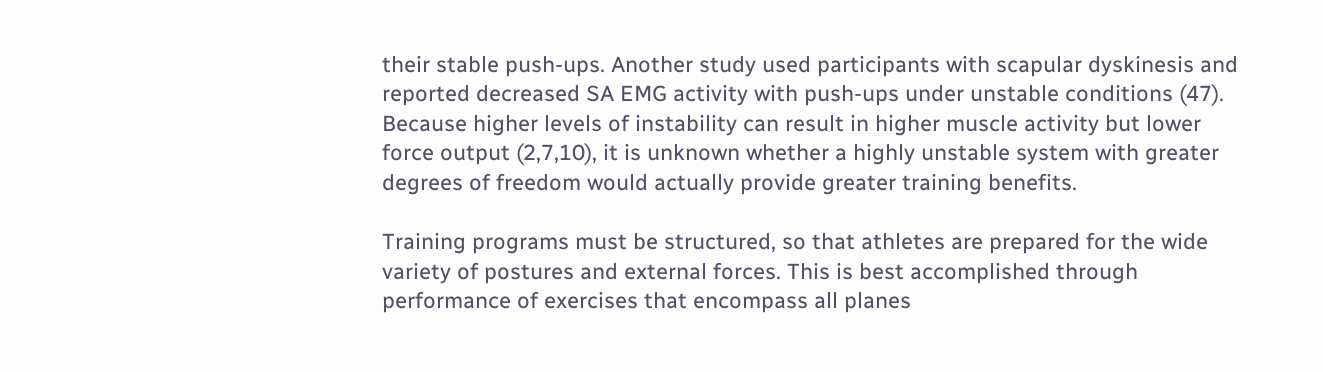their stable push-ups. Another study used participants with scapular dyskinesis and reported decreased SA EMG activity with push-ups under unstable conditions (47). Because higher levels of instability can result in higher muscle activity but lower force output (2,7,10), it is unknown whether a highly unstable system with greater degrees of freedom would actually provide greater training benefits.

Training programs must be structured, so that athletes are prepared for the wide variety of postures and external forces. This is best accomplished through performance of exercises that encompass all planes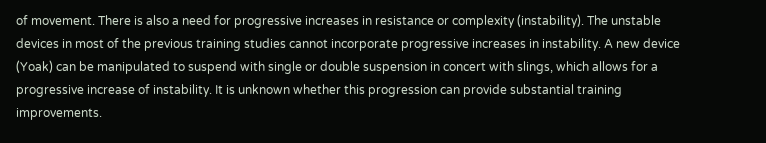of movement. There is also a need for progressive increases in resistance or complexity (instability). The unstable devices in most of the previous training studies cannot incorporate progressive increases in instability. A new device (Yoak) can be manipulated to suspend with single or double suspension in concert with slings, which allows for a progressive increase of instability. It is unknown whether this progression can provide substantial training improvements.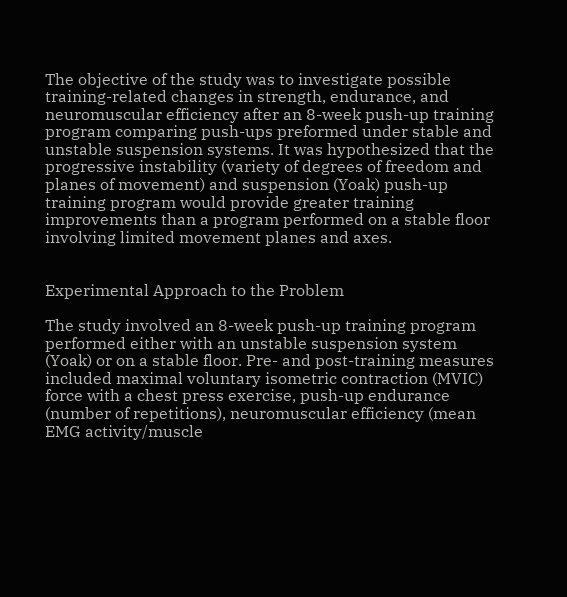The objective of the study was to investigate possible training-related changes in strength, endurance, and neuromuscular efficiency after an 8-week push-up training program comparing push-ups preformed under stable and unstable suspension systems. It was hypothesized that the progressive instability (variety of degrees of freedom and planes of movement) and suspension (Yoak) push-up training program would provide greater training improvements than a program performed on a stable floor involving limited movement planes and axes.


Experimental Approach to the Problem

The study involved an 8-week push-up training program performed either with an unstable suspension system (Yoak) or on a stable floor. Pre- and post-training measures included maximal voluntary isometric contraction (MVIC) force with a chest press exercise, push-up endurance (number of repetitions), neuromuscular efficiency (mean EMG activity/muscle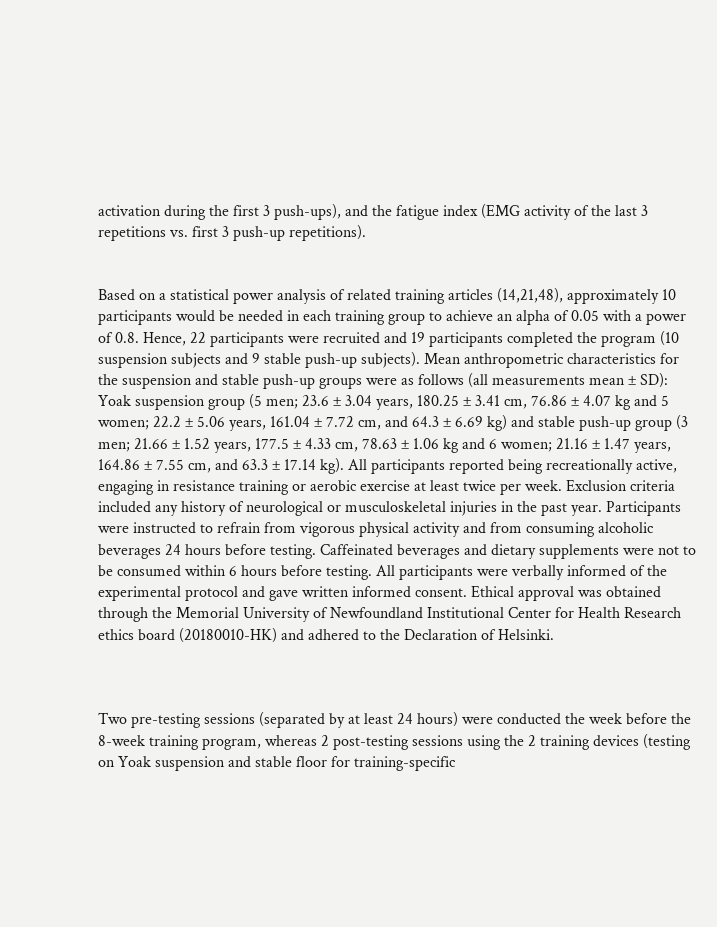activation during the first 3 push-ups), and the fatigue index (EMG activity of the last 3 repetitions vs. first 3 push-up repetitions).


Based on a statistical power analysis of related training articles (14,21,48), approximately 10 participants would be needed in each training group to achieve an alpha of 0.05 with a power of 0.8. Hence, 22 participants were recruited and 19 participants completed the program (10 suspension subjects and 9 stable push-up subjects). Mean anthropometric characteristics for the suspension and stable push-up groups were as follows (all measurements mean ± SD): Yoak suspension group (5 men; 23.6 ± 3.04 years, 180.25 ± 3.41 cm, 76.86 ± 4.07 kg and 5 women; 22.2 ± 5.06 years, 161.04 ± 7.72 cm, and 64.3 ± 6.69 kg) and stable push-up group (3 men; 21.66 ± 1.52 years, 177.5 ± 4.33 cm, 78.63 ± 1.06 kg and 6 women; 21.16 ± 1.47 years, 164.86 ± 7.55 cm, and 63.3 ± 17.14 kg). All participants reported being recreationally active, engaging in resistance training or aerobic exercise at least twice per week. Exclusion criteria included any history of neurological or musculoskeletal injuries in the past year. Participants were instructed to refrain from vigorous physical activity and from consuming alcoholic beverages 24 hours before testing. Caffeinated beverages and dietary supplements were not to be consumed within 6 hours before testing. All participants were verbally informed of the experimental protocol and gave written informed consent. Ethical approval was obtained through the Memorial University of Newfoundland Institutional Center for Health Research ethics board (20180010-HK) and adhered to the Declaration of Helsinki.



Two pre-testing sessions (separated by at least 24 hours) were conducted the week before the 8-week training program, whereas 2 post-testing sessions using the 2 training devices (testing on Yoak suspension and stable floor for training-specific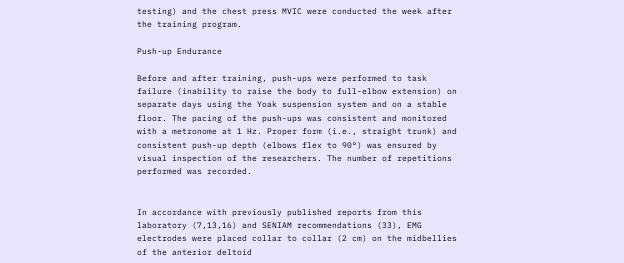testing) and the chest press MVIC were conducted the week after the training program.

Push-up Endurance

Before and after training, push-ups were performed to task failure (inability to raise the body to full-elbow extension) on separate days using the Yoak suspension system and on a stable floor. The pacing of the push-ups was consistent and monitored with a metronome at 1 Hz. Proper form (i.e., straight trunk) and consistent push-up depth (elbows flex to 90°) was ensured by visual inspection of the researchers. The number of repetitions performed was recorded.


In accordance with previously published reports from this laboratory (7,13,16) and SENIAM recommendations (33), EMG electrodes were placed collar to collar (2 cm) on the midbellies of the anterior deltoid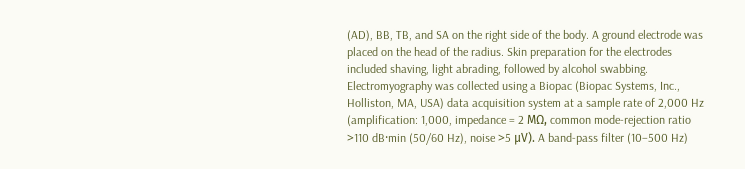(AD), BB, TB, and SA on the right side of the body. A ground electrode was placed on the head of the radius. Skin preparation for the electrodes included shaving, light abrading, followed by alcohol swabbing. Electromyography was collected using a Biopac (Biopac Systems, Inc., Holliston, MA, USA) data acquisition system at a sample rate of 2,000 Hz (amplification: 1,000, impedance = 2 MΩ, common mode-rejection ratio >110 dB·min (50/60 Hz), noise >5 μV). A band-pass filter (10–500 Hz)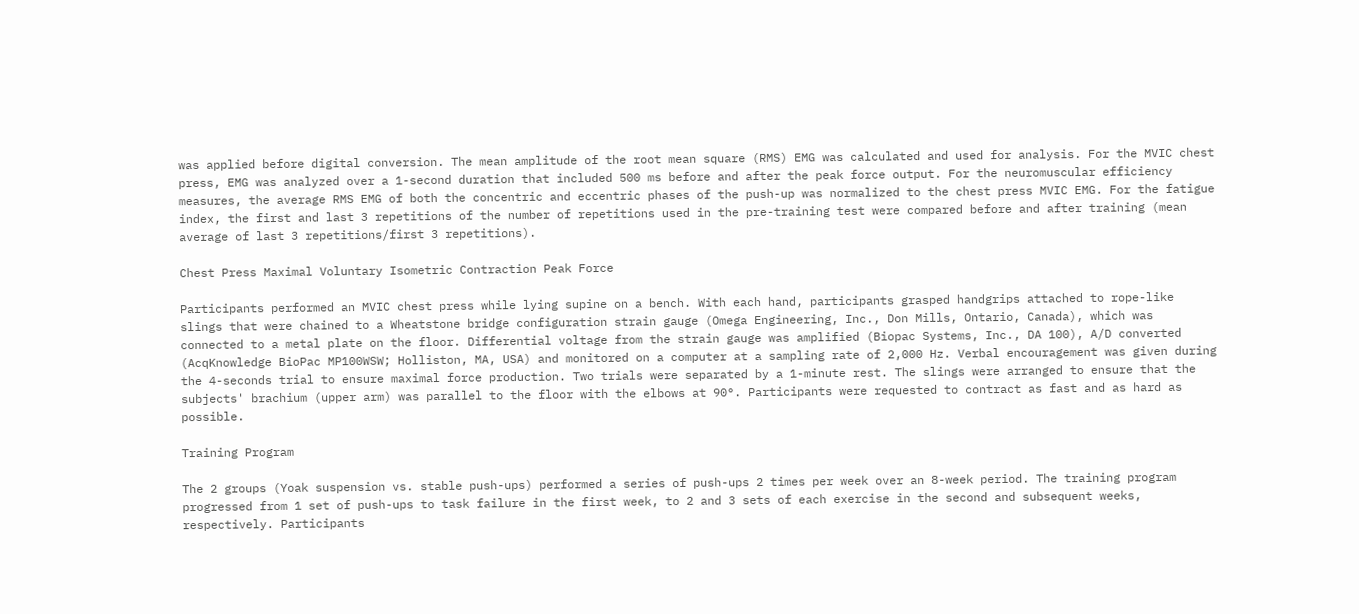was applied before digital conversion. The mean amplitude of the root mean square (RMS) EMG was calculated and used for analysis. For the MVIC chest press, EMG was analyzed over a 1-second duration that included 500 ms before and after the peak force output. For the neuromuscular efficiency measures, the average RMS EMG of both the concentric and eccentric phases of the push-up was normalized to the chest press MVIC EMG. For the fatigue index, the first and last 3 repetitions of the number of repetitions used in the pre-training test were compared before and after training (mean average of last 3 repetitions/first 3 repetitions).

Chest Press Maximal Voluntary Isometric Contraction Peak Force

Participants performed an MVIC chest press while lying supine on a bench. With each hand, participants grasped handgrips attached to rope-like slings that were chained to a Wheatstone bridge configuration strain gauge (Omega Engineering, Inc., Don Mills, Ontario, Canada), which was connected to a metal plate on the floor. Differential voltage from the strain gauge was amplified (Biopac Systems, Inc., DA 100), A/D converted (AcqKnowledge BioPac MP100WSW; Holliston, MA, USA) and monitored on a computer at a sampling rate of 2,000 Hz. Verbal encouragement was given during the 4-seconds trial to ensure maximal force production. Two trials were separated by a 1-minute rest. The slings were arranged to ensure that the subjects' brachium (upper arm) was parallel to the floor with the elbows at 90°. Participants were requested to contract as fast and as hard as possible.

Training Program

The 2 groups (Yoak suspension vs. stable push-ups) performed a series of push-ups 2 times per week over an 8-week period. The training program progressed from 1 set of push-ups to task failure in the first week, to 2 and 3 sets of each exercise in the second and subsequent weeks, respectively. Participants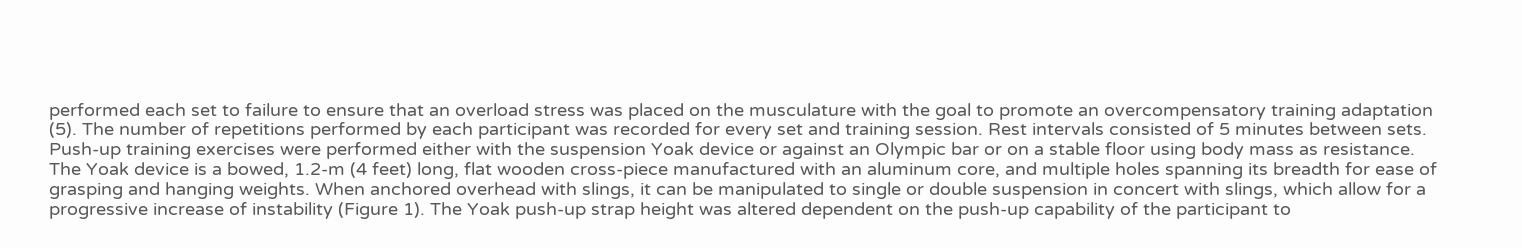performed each set to failure to ensure that an overload stress was placed on the musculature with the goal to promote an overcompensatory training adaptation (5). The number of repetitions performed by each participant was recorded for every set and training session. Rest intervals consisted of 5 minutes between sets. Push-up training exercises were performed either with the suspension Yoak device or against an Olympic bar or on a stable floor using body mass as resistance. The Yoak device is a bowed, 1.2-m (4 feet) long, flat wooden cross-piece manufactured with an aluminum core, and multiple holes spanning its breadth for ease of grasping and hanging weights. When anchored overhead with slings, it can be manipulated to single or double suspension in concert with slings, which allow for a progressive increase of instability (Figure 1). The Yoak push-up strap height was altered dependent on the push-up capability of the participant to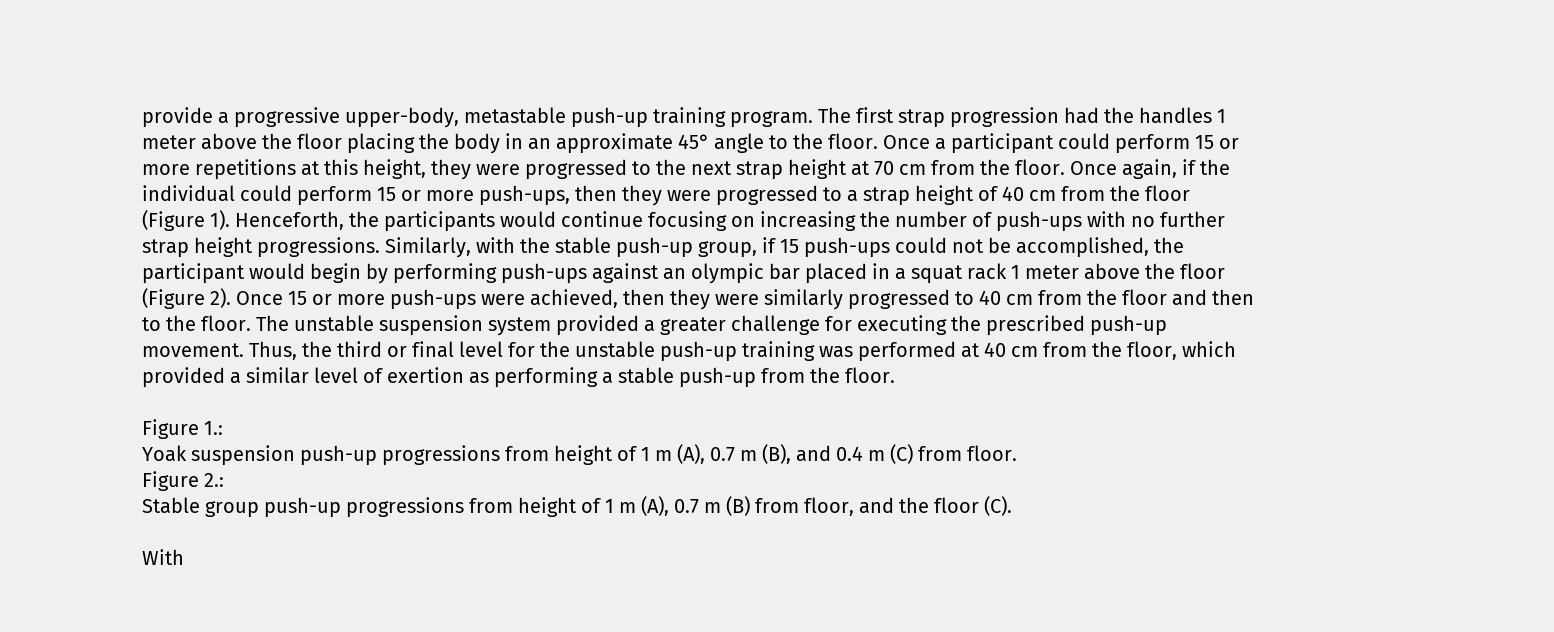provide a progressive upper-body, metastable push-up training program. The first strap progression had the handles 1 meter above the floor placing the body in an approximate 45° angle to the floor. Once a participant could perform 15 or more repetitions at this height, they were progressed to the next strap height at 70 cm from the floor. Once again, if the individual could perform 15 or more push-ups, then they were progressed to a strap height of 40 cm from the floor (Figure 1). Henceforth, the participants would continue focusing on increasing the number of push-ups with no further strap height progressions. Similarly, with the stable push-up group, if 15 push-ups could not be accomplished, the participant would begin by performing push-ups against an olympic bar placed in a squat rack 1 meter above the floor (Figure 2). Once 15 or more push-ups were achieved, then they were similarly progressed to 40 cm from the floor and then to the floor. The unstable suspension system provided a greater challenge for executing the prescribed push-up movement. Thus, the third or final level for the unstable push-up training was performed at 40 cm from the floor, which provided a similar level of exertion as performing a stable push-up from the floor.

Figure 1.:
Yoak suspension push-up progressions from height of 1 m (A), 0.7 m (B), and 0.4 m (C) from floor.
Figure 2.:
Stable group push-up progressions from height of 1 m (A), 0.7 m (B) from floor, and the floor (C).

With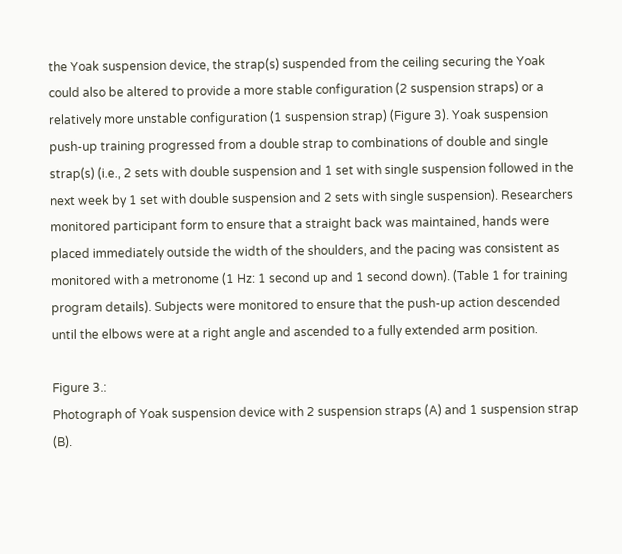the Yoak suspension device, the strap(s) suspended from the ceiling securing the Yoak could also be altered to provide a more stable configuration (2 suspension straps) or a relatively more unstable configuration (1 suspension strap) (Figure 3). Yoak suspension push-up training progressed from a double strap to combinations of double and single strap(s) (i.e., 2 sets with double suspension and 1 set with single suspension followed in the next week by 1 set with double suspension and 2 sets with single suspension). Researchers monitored participant form to ensure that a straight back was maintained, hands were placed immediately outside the width of the shoulders, and the pacing was consistent as monitored with a metronome (1 Hz: 1 second up and 1 second down). (Table 1 for training program details). Subjects were monitored to ensure that the push-up action descended until the elbows were at a right angle and ascended to a fully extended arm position.

Figure 3.:
Photograph of Yoak suspension device with 2 suspension straps (A) and 1 suspension strap (B).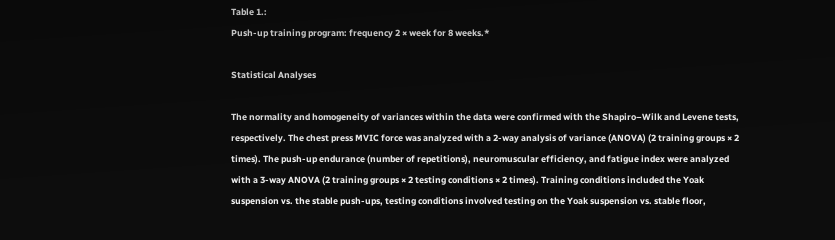Table 1.:
Push-up training program: frequency 2 × week for 8 weeks.*

Statistical Analyses

The normality and homogeneity of variances within the data were confirmed with the Shapiro–Wilk and Levene tests, respectively. The chest press MVIC force was analyzed with a 2-way analysis of variance (ANOVA) (2 training groups × 2 times). The push-up endurance (number of repetitions), neuromuscular efficiency, and fatigue index were analyzed with a 3-way ANOVA (2 training groups × 2 testing conditions × 2 times). Training conditions included the Yoak suspension vs. the stable push-ups, testing conditions involved testing on the Yoak suspension vs. stable floor,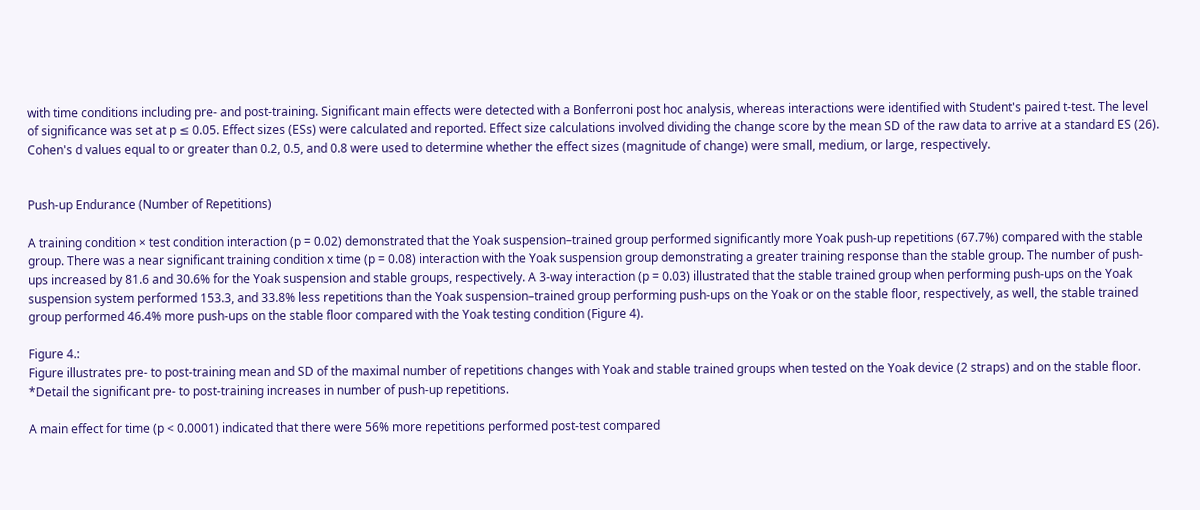with time conditions including pre- and post-training. Significant main effects were detected with a Bonferroni post hoc analysis, whereas interactions were identified with Student's paired t-test. The level of significance was set at p ≤ 0.05. Effect sizes (ESs) were calculated and reported. Effect size calculations involved dividing the change score by the mean SD of the raw data to arrive at a standard ES (26). Cohen's d values equal to or greater than 0.2, 0.5, and 0.8 were used to determine whether the effect sizes (magnitude of change) were small, medium, or large, respectively.


Push-up Endurance (Number of Repetitions)

A training condition × test condition interaction (p = 0.02) demonstrated that the Yoak suspension–trained group performed significantly more Yoak push-up repetitions (67.7%) compared with the stable group. There was a near significant training condition x time (p = 0.08) interaction with the Yoak suspension group demonstrating a greater training response than the stable group. The number of push-ups increased by 81.6 and 30.6% for the Yoak suspension and stable groups, respectively. A 3-way interaction (p = 0.03) illustrated that the stable trained group when performing push-ups on the Yoak suspension system performed 153.3, and 33.8% less repetitions than the Yoak suspension–trained group performing push-ups on the Yoak or on the stable floor, respectively, as well, the stable trained group performed 46.4% more push-ups on the stable floor compared with the Yoak testing condition (Figure 4).

Figure 4.:
Figure illustrates pre- to post-training mean and SD of the maximal number of repetitions changes with Yoak and stable trained groups when tested on the Yoak device (2 straps) and on the stable floor. *Detail the significant pre- to post-training increases in number of push-up repetitions.

A main effect for time (p < 0.0001) indicated that there were 56% more repetitions performed post-test compared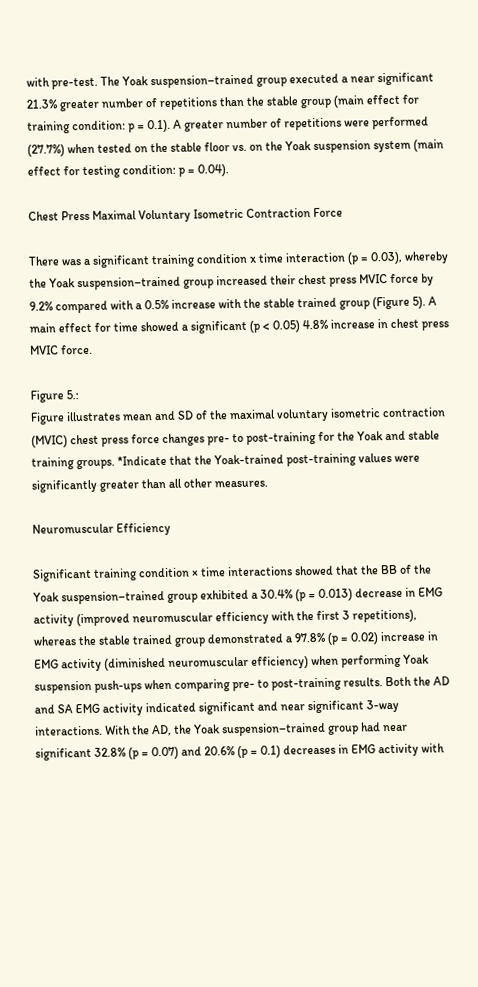with pre-test. The Yoak suspension–trained group executed a near significant 21.3% greater number of repetitions than the stable group (main effect for training condition: p = 0.1). A greater number of repetitions were performed (27.7%) when tested on the stable floor vs. on the Yoak suspension system (main effect for testing condition: p = 0.04).

Chest Press Maximal Voluntary Isometric Contraction Force

There was a significant training condition x time interaction (p = 0.03), whereby the Yoak suspension–trained group increased their chest press MVIC force by 9.2% compared with a 0.5% increase with the stable trained group (Figure 5). A main effect for time showed a significant (p < 0.05) 4.8% increase in chest press MVIC force.

Figure 5.:
Figure illustrates mean and SD of the maximal voluntary isometric contraction (MVIC) chest press force changes pre- to post-training for the Yoak and stable training groups. *Indicate that the Yoak-trained post-training values were significantly greater than all other measures.

Neuromuscular Efficiency

Significant training condition × time interactions showed that the BB of the Yoak suspension–trained group exhibited a 30.4% (p = 0.013) decrease in EMG activity (improved neuromuscular efficiency with the first 3 repetitions), whereas the stable trained group demonstrated a 97.8% (p = 0.02) increase in EMG activity (diminished neuromuscular efficiency) when performing Yoak suspension push-ups when comparing pre- to post-training results. Both the AD and SA EMG activity indicated significant and near significant 3-way interactions. With the AD, the Yoak suspension–trained group had near significant 32.8% (p = 0.07) and 20.6% (p = 0.1) decreases in EMG activity with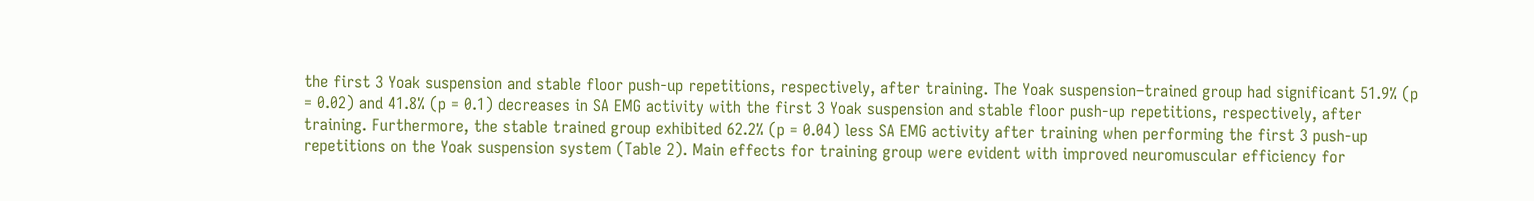the first 3 Yoak suspension and stable floor push-up repetitions, respectively, after training. The Yoak suspension–trained group had significant 51.9% (p = 0.02) and 41.8% (p = 0.1) decreases in SA EMG activity with the first 3 Yoak suspension and stable floor push-up repetitions, respectively, after training. Furthermore, the stable trained group exhibited 62.2% (p = 0.04) less SA EMG activity after training when performing the first 3 push-up repetitions on the Yoak suspension system (Table 2). Main effects for training group were evident with improved neuromuscular efficiency for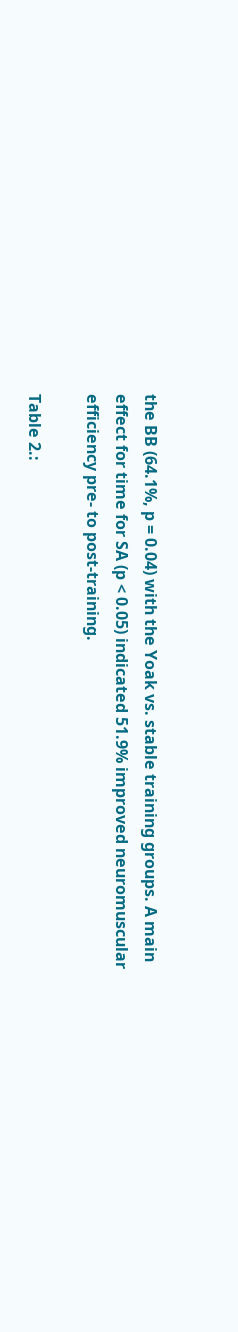the BB (64.1%, p = 0.04) with the Yoak vs. stable training groups. A main effect for time for SA (p < 0.05) indicated 51.9% improved neuromuscular efficiency pre- to post-training.

Table 2.: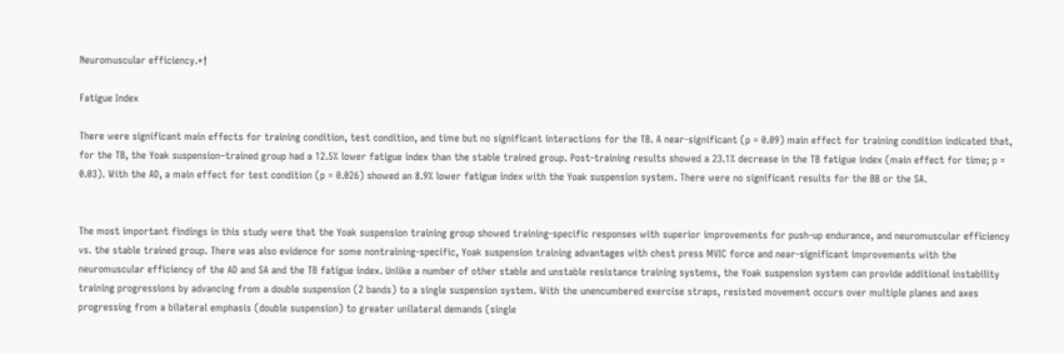Neuromuscular efficiency.*†

Fatigue Index

There were significant main effects for training condition, test condition, and time but no significant interactions for the TB. A near-significant (p = 0.09) main effect for training condition indicated that, for the TB, the Yoak suspension–trained group had a 12.5% lower fatigue index than the stable trained group. Post-training results showed a 23.1% decrease in the TB fatigue index (main effect for time; p = 0.03). With the AD, a main effect for test condition (p = 0.026) showed an 8.9% lower fatigue index with the Yoak suspension system. There were no significant results for the BB or the SA.


The most important findings in this study were that the Yoak suspension training group showed training-specific responses with superior improvements for push-up endurance, and neuromuscular efficiency vs. the stable trained group. There was also evidence for some nontraining-specific, Yoak suspension training advantages with chest press MVIC force and near-significant improvements with the neuromuscular efficiency of the AD and SA and the TB fatigue index. Unlike a number of other stable and unstable resistance training systems, the Yoak suspension system can provide additional instability training progressions by advancing from a double suspension (2 bands) to a single suspension system. With the unencumbered exercise straps, resisted movement occurs over multiple planes and axes progressing from a bilateral emphasis (double suspension) to greater unilateral demands (single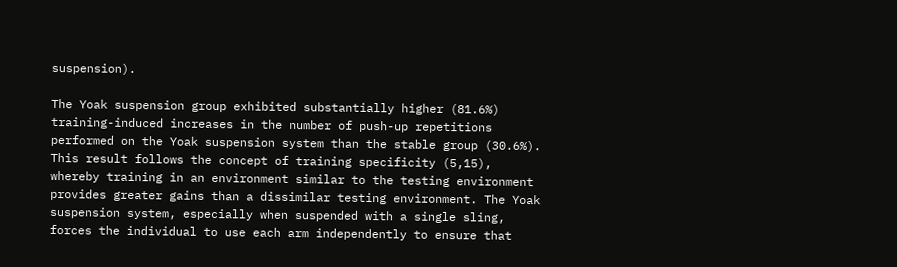suspension).

The Yoak suspension group exhibited substantially higher (81.6%) training-induced increases in the number of push-up repetitions performed on the Yoak suspension system than the stable group (30.6%). This result follows the concept of training specificity (5,15), whereby training in an environment similar to the testing environment provides greater gains than a dissimilar testing environment. The Yoak suspension system, especially when suspended with a single sling, forces the individual to use each arm independently to ensure that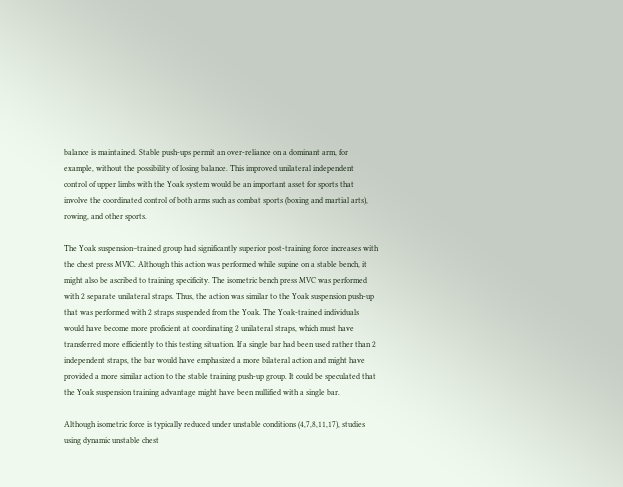balance is maintained. Stable push-ups permit an over-reliance on a dominant arm, for example, without the possibility of losing balance. This improved unilateral independent control of upper limbs with the Yoak system would be an important asset for sports that involve the coordinated control of both arms such as combat sports (boxing and martial arts), rowing, and other sports.

The Yoak suspension–trained group had significantly superior post-training force increases with the chest press MVIC. Although this action was performed while supine on a stable bench, it might also be ascribed to training specificity. The isometric bench press MVC was performed with 2 separate unilateral straps. Thus, the action was similar to the Yoak suspension push-up that was performed with 2 straps suspended from the Yoak. The Yoak-trained individuals would have become more proficient at coordinating 2 unilateral straps, which must have transferred more efficiently to this testing situation. If a single bar had been used rather than 2 independent straps, the bar would have emphasized a more bilateral action and might have provided a more similar action to the stable training push-up group. It could be speculated that the Yoak suspension training advantage might have been nullified with a single bar.

Although isometric force is typically reduced under unstable conditions (4,7,8,11,17), studies using dynamic unstable chest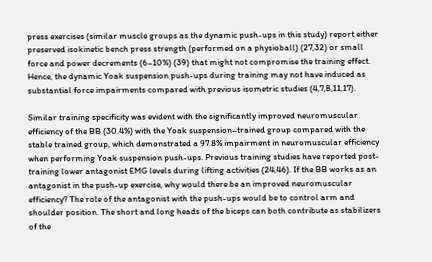press exercises (similar muscle groups as the dynamic push-ups in this study) report either preserved isokinetic bench press strength (performed on a physioball) (27,32) or small force and power decrements (6–10%) (39) that might not compromise the training effect. Hence, the dynamic Yoak suspension push-ups during training may not have induced as substantial force impairments compared with previous isometric studies (4,7,8,11,17).

Similar training specificity was evident with the significantly improved neuromuscular efficiency of the BB (30.4%) with the Yoak suspension–trained group compared with the stable trained group, which demonstrated a 97.8% impairment in neuromuscular efficiency when performing Yoak suspension push-ups. Previous training studies have reported post-training lower antagonist EMG levels during lifting activities (24,46). If the BB works as an antagonist in the push-up exercise, why would there be an improved neuromuscular efficiency? The role of the antagonist with the push-ups would be to control arm and shoulder position. The short and long heads of the biceps can both contribute as stabilizers of the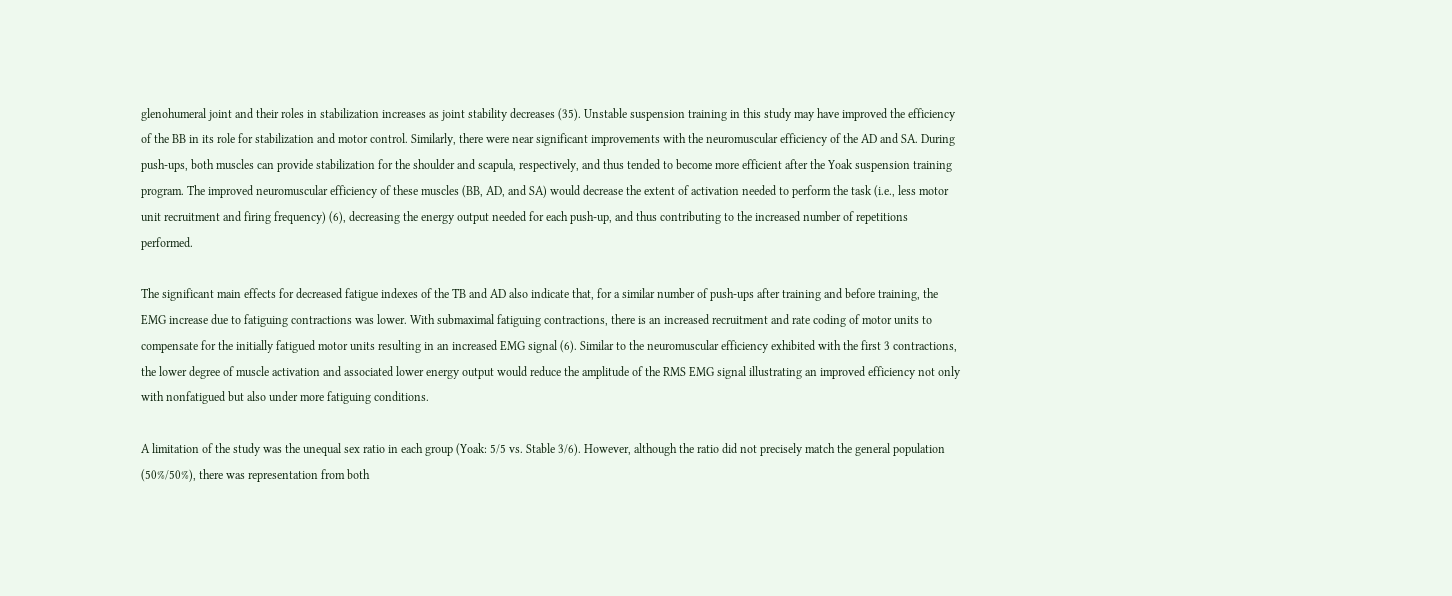glenohumeral joint and their roles in stabilization increases as joint stability decreases (35). Unstable suspension training in this study may have improved the efficiency of the BB in its role for stabilization and motor control. Similarly, there were near significant improvements with the neuromuscular efficiency of the AD and SA. During push-ups, both muscles can provide stabilization for the shoulder and scapula, respectively, and thus tended to become more efficient after the Yoak suspension training program. The improved neuromuscular efficiency of these muscles (BB, AD, and SA) would decrease the extent of activation needed to perform the task (i.e., less motor unit recruitment and firing frequency) (6), decreasing the energy output needed for each push-up, and thus contributing to the increased number of repetitions performed.

The significant main effects for decreased fatigue indexes of the TB and AD also indicate that, for a similar number of push-ups after training and before training, the EMG increase due to fatiguing contractions was lower. With submaximal fatiguing contractions, there is an increased recruitment and rate coding of motor units to compensate for the initially fatigued motor units resulting in an increased EMG signal (6). Similar to the neuromuscular efficiency exhibited with the first 3 contractions, the lower degree of muscle activation and associated lower energy output would reduce the amplitude of the RMS EMG signal illustrating an improved efficiency not only with nonfatigued but also under more fatiguing conditions.

A limitation of the study was the unequal sex ratio in each group (Yoak: 5/5 vs. Stable 3/6). However, although the ratio did not precisely match the general population (50%/50%), there was representation from both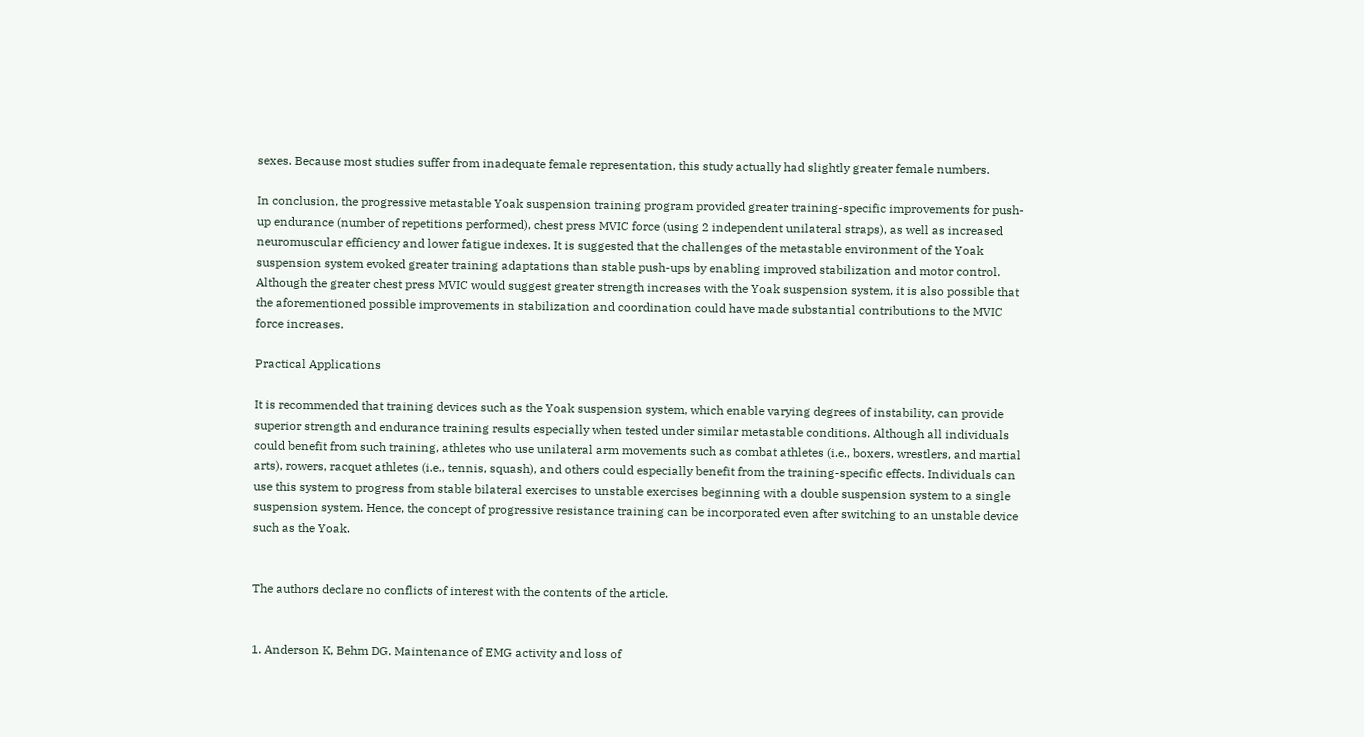sexes. Because most studies suffer from inadequate female representation, this study actually had slightly greater female numbers.

In conclusion, the progressive metastable Yoak suspension training program provided greater training-specific improvements for push-up endurance (number of repetitions performed), chest press MVIC force (using 2 independent unilateral straps), as well as increased neuromuscular efficiency and lower fatigue indexes. It is suggested that the challenges of the metastable environment of the Yoak suspension system evoked greater training adaptations than stable push-ups by enabling improved stabilization and motor control. Although the greater chest press MVIC would suggest greater strength increases with the Yoak suspension system, it is also possible that the aforementioned possible improvements in stabilization and coordination could have made substantial contributions to the MVIC force increases.

Practical Applications

It is recommended that training devices such as the Yoak suspension system, which enable varying degrees of instability, can provide superior strength and endurance training results especially when tested under similar metastable conditions. Although all individuals could benefit from such training, athletes who use unilateral arm movements such as combat athletes (i.e., boxers, wrestlers, and martial arts), rowers, racquet athletes (i.e., tennis, squash), and others could especially benefit from the training-specific effects. Individuals can use this system to progress from stable bilateral exercises to unstable exercises beginning with a double suspension system to a single suspension system. Hence, the concept of progressive resistance training can be incorporated even after switching to an unstable device such as the Yoak.


The authors declare no conflicts of interest with the contents of the article.


1. Anderson K, Behm DG. Maintenance of EMG activity and loss of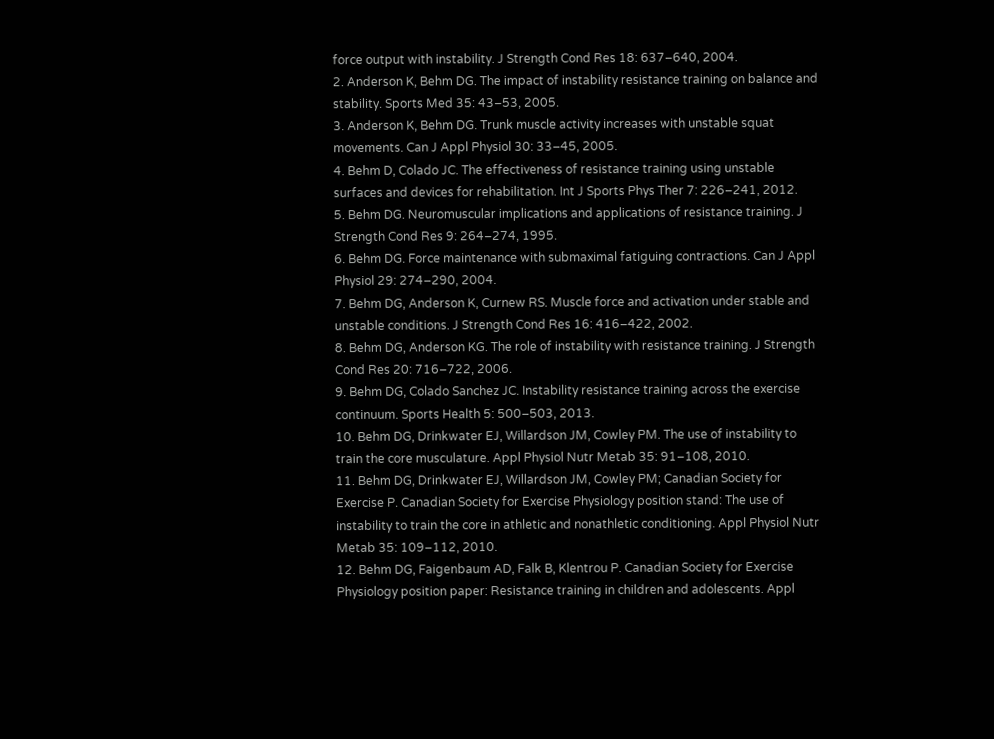force output with instability. J Strength Cond Res 18: 637–640, 2004.
2. Anderson K, Behm DG. The impact of instability resistance training on balance and stability. Sports Med 35: 43–53, 2005.
3. Anderson K, Behm DG. Trunk muscle activity increases with unstable squat movements. Can J Appl Physiol 30: 33–45, 2005.
4. Behm D, Colado JC. The effectiveness of resistance training using unstable surfaces and devices for rehabilitation. Int J Sports Phys Ther 7: 226–241, 2012.
5. Behm DG. Neuromuscular implications and applications of resistance training. J Strength Cond Res 9: 264–274, 1995.
6. Behm DG. Force maintenance with submaximal fatiguing contractions. Can J Appl Physiol 29: 274–290, 2004.
7. Behm DG, Anderson K, Curnew RS. Muscle force and activation under stable and unstable conditions. J Strength Cond Res 16: 416–422, 2002.
8. Behm DG, Anderson KG. The role of instability with resistance training. J Strength Cond Res 20: 716–722, 2006.
9. Behm DG, Colado Sanchez JC. Instability resistance training across the exercise continuum. Sports Health 5: 500–503, 2013.
10. Behm DG, Drinkwater EJ, Willardson JM, Cowley PM. The use of instability to train the core musculature. Appl Physiol Nutr Metab 35: 91–108, 2010.
11. Behm DG, Drinkwater EJ, Willardson JM, Cowley PM; Canadian Society for Exercise P. Canadian Society for Exercise Physiology position stand: The use of instability to train the core in athletic and nonathletic conditioning. Appl Physiol Nutr Metab 35: 109–112, 2010.
12. Behm DG, Faigenbaum AD, Falk B, Klentrou P. Canadian Society for Exercise Physiology position paper: Resistance training in children and adolescents. Appl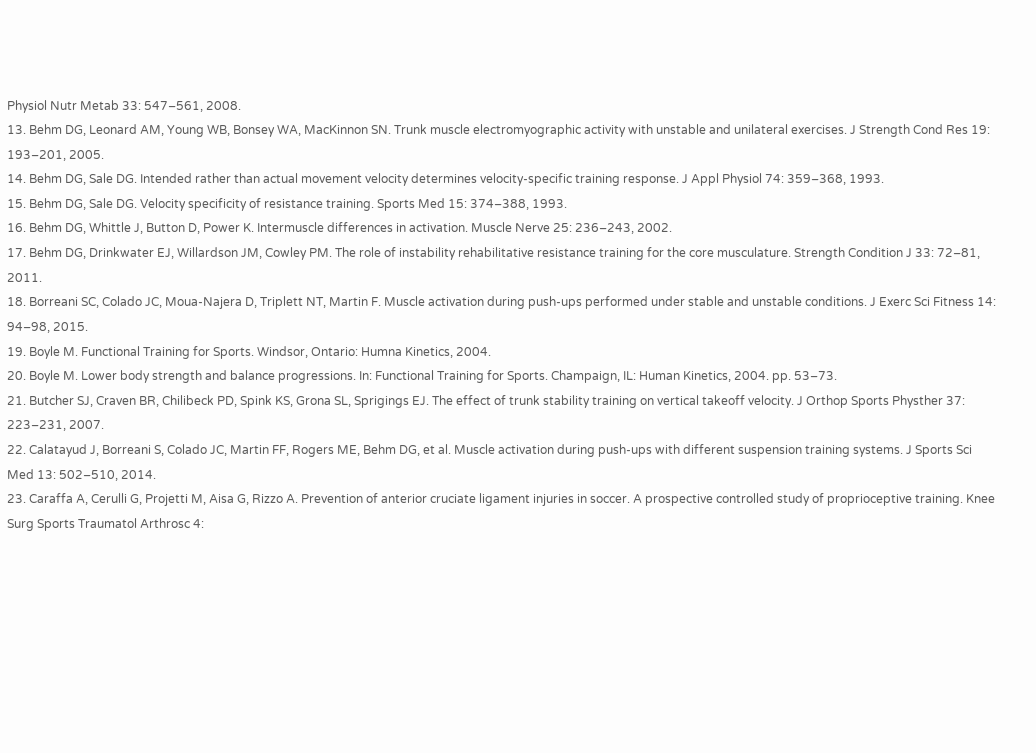Physiol Nutr Metab 33: 547–561, 2008.
13. Behm DG, Leonard AM, Young WB, Bonsey WA, MacKinnon SN. Trunk muscle electromyographic activity with unstable and unilateral exercises. J Strength Cond Res 19: 193–201, 2005.
14. Behm DG, Sale DG. Intended rather than actual movement velocity determines velocity-specific training response. J Appl Physiol 74: 359–368, 1993.
15. Behm DG, Sale DG. Velocity specificity of resistance training. Sports Med 15: 374–388, 1993.
16. Behm DG, Whittle J, Button D, Power K. Intermuscle differences in activation. Muscle Nerve 25: 236–243, 2002.
17. Behm DG, Drinkwater EJ, Willardson JM, Cowley PM. The role of instability rehabilitative resistance training for the core musculature. Strength Condition J 33: 72–81, 2011.
18. Borreani SC, Colado JC, Moua-Najera D, Triplett NT, Martin F. Muscle activation during push-ups performed under stable and unstable conditions. J Exerc Sci Fitness 14: 94–98, 2015.
19. Boyle M. Functional Training for Sports. Windsor, Ontario: Humna Kinetics, 2004.
20. Boyle M. Lower body strength and balance progressions. In: Functional Training for Sports. Champaign, IL: Human Kinetics, 2004. pp. 53–73.
21. Butcher SJ, Craven BR, Chilibeck PD, Spink KS, Grona SL, Sprigings EJ. The effect of trunk stability training on vertical takeoff velocity. J Orthop Sports Physther 37: 223–231, 2007.
22. Calatayud J, Borreani S, Colado JC, Martin FF, Rogers ME, Behm DG, et al. Muscle activation during push-ups with different suspension training systems. J Sports Sci Med 13: 502–510, 2014.
23. Caraffa A, Cerulli G, Projetti M, Aisa G, Rizzo A. Prevention of anterior cruciate ligament injuries in soccer. A prospective controlled study of proprioceptive training. Knee Surg Sports Traumatol Arthrosc 4: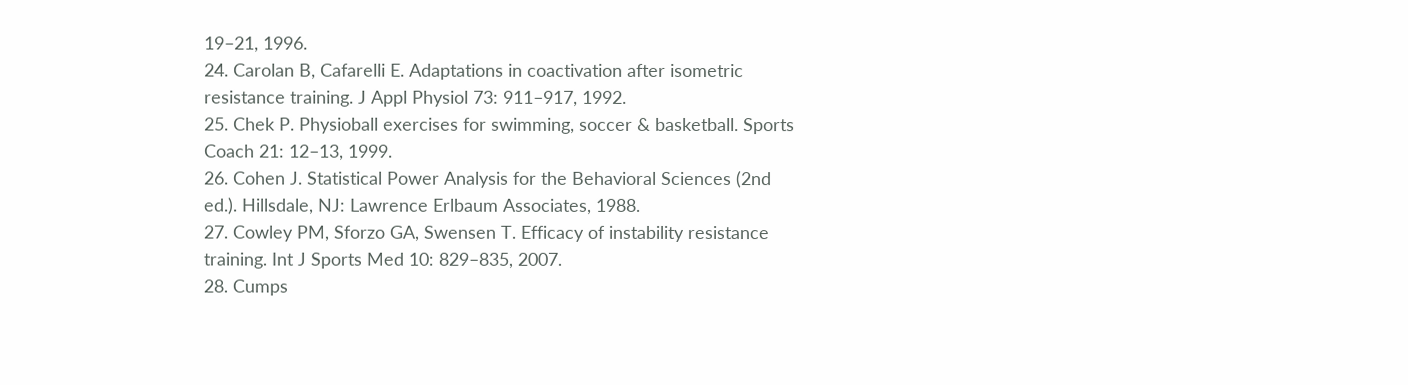19–21, 1996.
24. Carolan B, Cafarelli E. Adaptations in coactivation after isometric resistance training. J Appl Physiol 73: 911–917, 1992.
25. Chek P. Physioball exercises for swimming, soccer & basketball. Sports Coach 21: 12–13, 1999.
26. Cohen J. Statistical Power Analysis for the Behavioral Sciences (2nd ed.). Hillsdale, NJ: Lawrence Erlbaum Associates, 1988.
27. Cowley PM, Sforzo GA, Swensen T. Efficacy of instability resistance training. Int J Sports Med 10: 829–835, 2007.
28. Cumps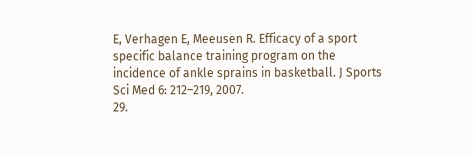E, Verhagen E, Meeusen R. Efficacy of a sport specific balance training program on the incidence of ankle sprains in basketball. J Sports Sci Med 6: 212–219, 2007.
29.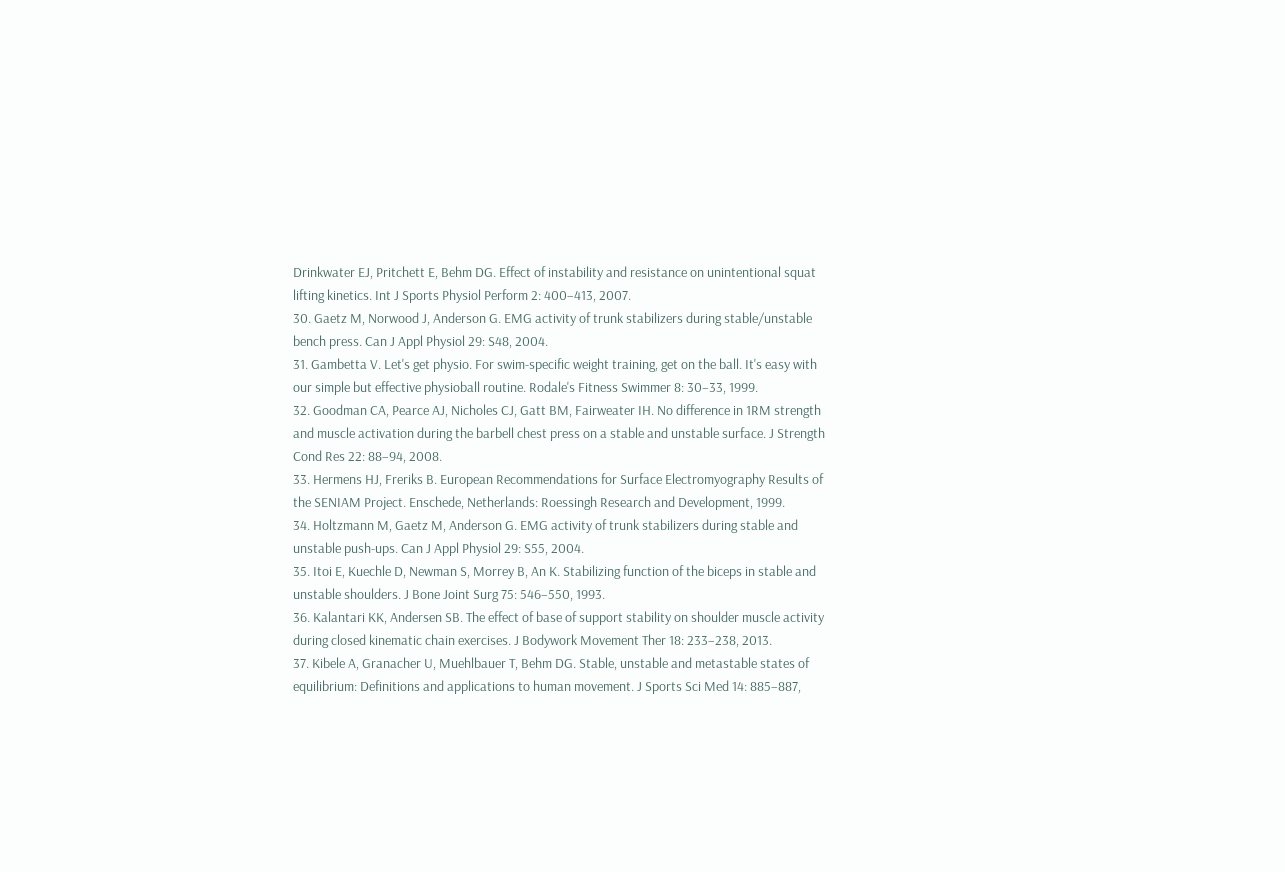Drinkwater EJ, Pritchett E, Behm DG. Effect of instability and resistance on unintentional squat lifting kinetics. Int J Sports Physiol Perform 2: 400–413, 2007.
30. Gaetz M, Norwood J, Anderson G. EMG activity of trunk stabilizers during stable/unstable bench press. Can J Appl Physiol 29: S48, 2004.
31. Gambetta V. Let's get physio. For swim-specific weight training, get on the ball. It's easy with our simple but effective physioball routine. Rodale's Fitness Swimmer 8: 30–33, 1999.
32. Goodman CA, Pearce AJ, Nicholes CJ, Gatt BM, Fairweater IH. No difference in 1RM strength and muscle activation during the barbell chest press on a stable and unstable surface. J Strength Cond Res 22: 88–94, 2008.
33. Hermens HJ, Freriks B. European Recommendations for Surface Electromyography Results of the SENIAM Project. Enschede, Netherlands: Roessingh Research and Development, 1999.
34. Holtzmann M, Gaetz M, Anderson G. EMG activity of trunk stabilizers during stable and unstable push-ups. Can J Appl Physiol 29: S55, 2004.
35. Itoi E, Kuechle D, Newman S, Morrey B, An K. Stabilizing function of the biceps in stable and unstable shoulders. J Bone Joint Surg 75: 546–550, 1993.
36. Kalantari KK, Andersen SB. The effect of base of support stability on shoulder muscle activity during closed kinematic chain exercises. J Bodywork Movement Ther 18: 233–238, 2013.
37. Kibele A, Granacher U, Muehlbauer T, Behm DG. Stable, unstable and metastable states of equilibrium: Definitions and applications to human movement. J Sports Sci Med 14: 885–887,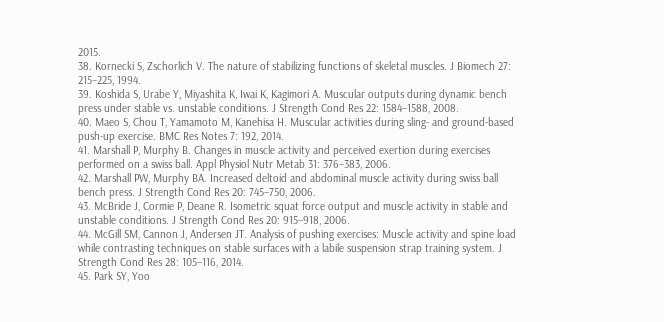2015.
38. Kornecki S, Zschorlich V. The nature of stabilizing functions of skeletal muscles. J Biomech 27: 215–225, 1994.
39. Koshida S, Urabe Y, Miyashita K, Iwai K, Kagimori A. Muscular outputs during dynamic bench press under stable vs. unstable conditions. J Strength Cond Res 22: 1584–1588, 2008.
40. Maeo S, Chou T, Yamamoto M, Kanehisa H. Muscular activities during sling- and ground-based push-up exercise. BMC Res Notes 7: 192, 2014.
41. Marshall P, Murphy B. Changes in muscle activity and perceived exertion during exercises performed on a swiss ball. Appl Physiol Nutr Metab 31: 376–383, 2006.
42. Marshall PW, Murphy BA. Increased deltoid and abdominal muscle activity during swiss ball bench press. J Strength Cond Res 20: 745–750, 2006.
43. McBride J, Cormie P, Deane R. Isometric squat force output and muscle activity in stable and unstable conditions. J Strength Cond Res 20: 915–918, 2006.
44. McGill SM, Cannon J, Andersen JT. Analysis of pushing exercises: Muscle activity and spine load while contrasting techniques on stable surfaces with a labile suspension strap training system. J Strength Cond Res 28: 105–116, 2014.
45. Park SY, Yoo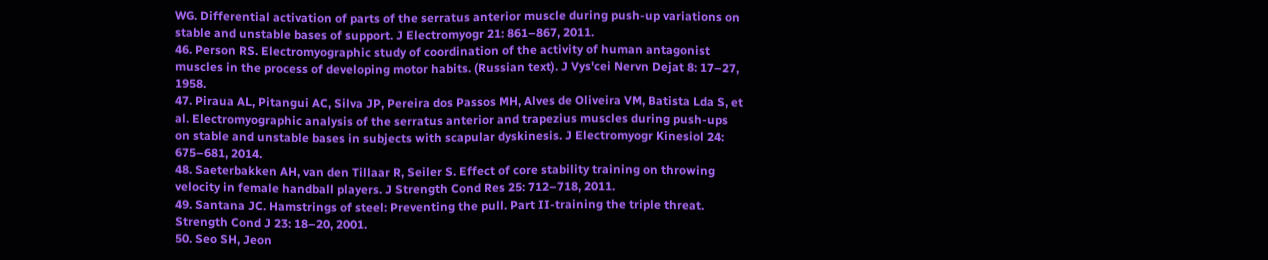WG. Differential activation of parts of the serratus anterior muscle during push-up variations on stable and unstable bases of support. J Electromyogr 21: 861–867, 2011.
46. Person RS. Electromyographic study of coordination of the activity of human antagonist muscles in the process of developing motor habits. (Russian text). J Vys'cei Nervn Dejat 8: 17–27, 1958.
47. Piraua AL, Pitangui AC, Silva JP, Pereira dos Passos MH, Alves de Oliveira VM, Batista Lda S, et al. Electromyographic analysis of the serratus anterior and trapezius muscles during push-ups on stable and unstable bases in subjects with scapular dyskinesis. J Electromyogr Kinesiol 24: 675–681, 2014.
48. Saeterbakken AH, van den Tillaar R, Seiler S. Effect of core stability training on throwing velocity in female handball players. J Strength Cond Res 25: 712–718, 2011.
49. Santana JC. Hamstrings of steel: Preventing the pull. Part II-training the triple threat. Strength Cond J 23: 18–20, 2001.
50. Seo SH, Jeon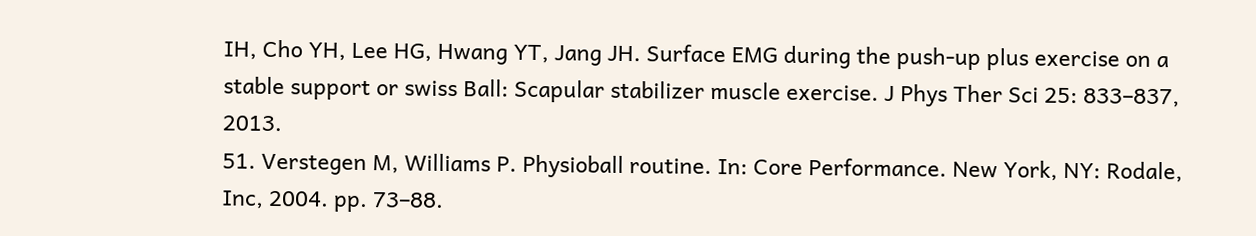IH, Cho YH, Lee HG, Hwang YT, Jang JH. Surface EMG during the push-up plus exercise on a stable support or swiss Ball: Scapular stabilizer muscle exercise. J Phys Ther Sci 25: 833–837, 2013.
51. Verstegen M, Williams P. Physioball routine. In: Core Performance. New York, NY: Rodale, Inc, 2004. pp. 73–88.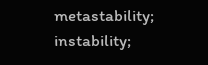metastability; instability;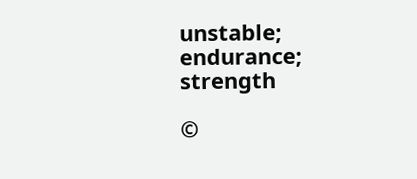unstable; endurance; strength

©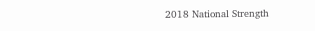2018 National Strength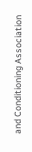and Conditioning Association